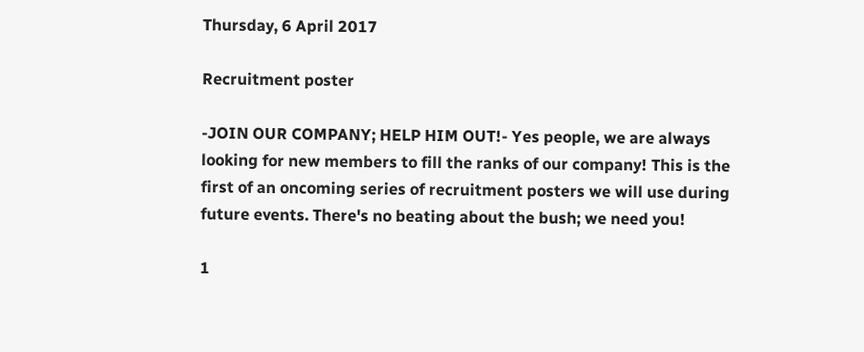Thursday, 6 April 2017

Recruitment poster

-JOIN OUR COMPANY; HELP HIM OUT!- Yes people, we are always looking for new members to fill the ranks of our company! This is the first of an oncoming series of recruitment posters we will use during future events. There's no beating about the bush; we need you!

1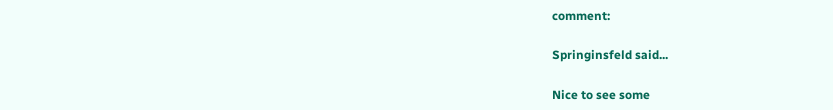comment:

Springinsfeld said...

Nice to see some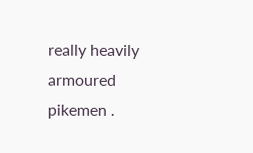really heavily armoured pikemen .